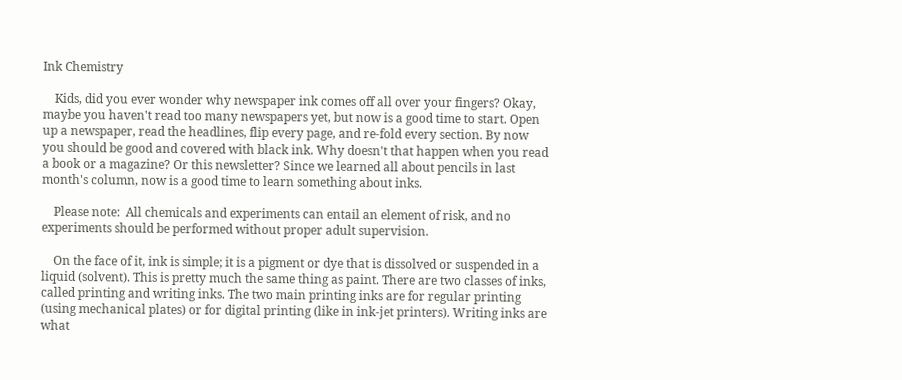Ink Chemistry

    Kids, did you ever wonder why newspaper ink comes off all over your fingers? Okay, maybe you haven't read too many newspapers yet, but now is a good time to start. Open up a newspaper, read the headlines, flip every page, and re-fold every section. By now you should be good and covered with black ink. Why doesn't that happen when you read a book or a magazine? Or this newsletter? Since we learned all about pencils in last month's column, now is a good time to learn something about inks.

    Please note:  All chemicals and experiments can entail an element of risk, and no experiments should be performed without proper adult supervision.

    On the face of it, ink is simple; it is a pigment or dye that is dissolved or suspended in a liquid (solvent). This is pretty much the same thing as paint. There are two classes of inks, called printing and writing inks. The two main printing inks are for regular printing (using mechanical plates) or for digital printing (like in ink-jet printers). Writing inks are what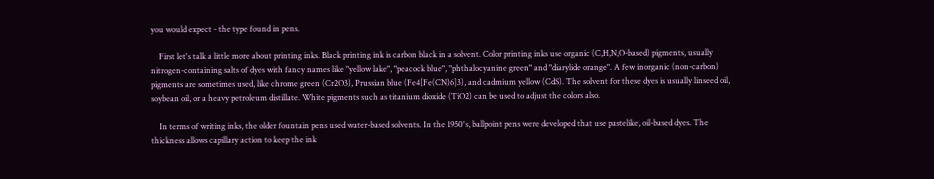you would expect - the type found in pens.

    First let's talk a little more about printing inks. Black printing ink is carbon black in a solvent. Color printing inks use organic (C,H,N,O-based) pigments, usually nitrogen-containing salts of dyes with fancy names like "yellow lake", "peacock blue", "phthalocyanine green" and "diarylide orange". A few inorganic (non-carbon) pigments are sometimes used, like chrome green (Cr2O3), Prussian blue (Fe4[Fe(CN)6]3), and cadmium yellow (CdS). The solvent for these dyes is usually linseed oil, soybean oil, or a heavy petroleum distillate. White pigments such as titanium dioxide (TiO2) can be used to adjust the colors also.

    In terms of writing inks, the older fountain pens used water-based solvents. In the 1950's, ballpoint pens were developed that use pastelike, oil-based dyes. The thickness allows capillary action to keep the ink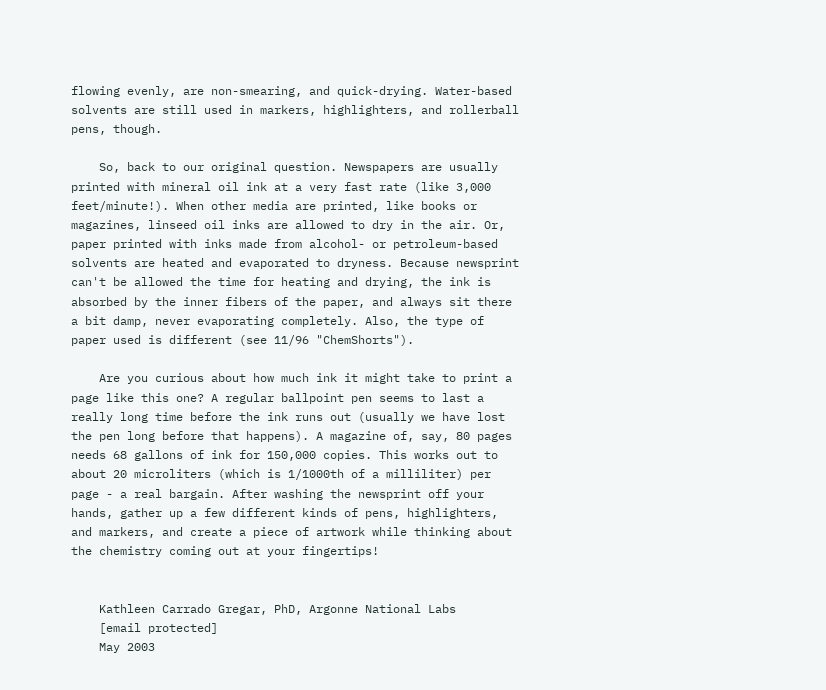flowing evenly, are non-smearing, and quick-drying. Water-based solvents are still used in markers, highlighters, and rollerball pens, though.

    So, back to our original question. Newspapers are usually printed with mineral oil ink at a very fast rate (like 3,000 feet/minute!). When other media are printed, like books or magazines, linseed oil inks are allowed to dry in the air. Or, paper printed with inks made from alcohol- or petroleum-based solvents are heated and evaporated to dryness. Because newsprint can't be allowed the time for heating and drying, the ink is absorbed by the inner fibers of the paper, and always sit there a bit damp, never evaporating completely. Also, the type of paper used is different (see 11/96 "ChemShorts").

    Are you curious about how much ink it might take to print a page like this one? A regular ballpoint pen seems to last a really long time before the ink runs out (usually we have lost the pen long before that happens). A magazine of, say, 80 pages needs 68 gallons of ink for 150,000 copies. This works out to about 20 microliters (which is 1/1000th of a milliliter) per page - a real bargain. After washing the newsprint off your hands, gather up a few different kinds of pens, highlighters, and markers, and create a piece of artwork while thinking about the chemistry coming out at your fingertips!


    Kathleen Carrado Gregar, PhD, Argonne National Labs
    [email protected]
    May 2003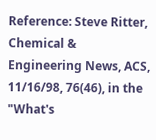Reference: Steve Ritter, Chemical & Engineering News, ACS, 11/16/98, 76(46), in the "What's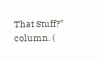That Stuff?" column. (